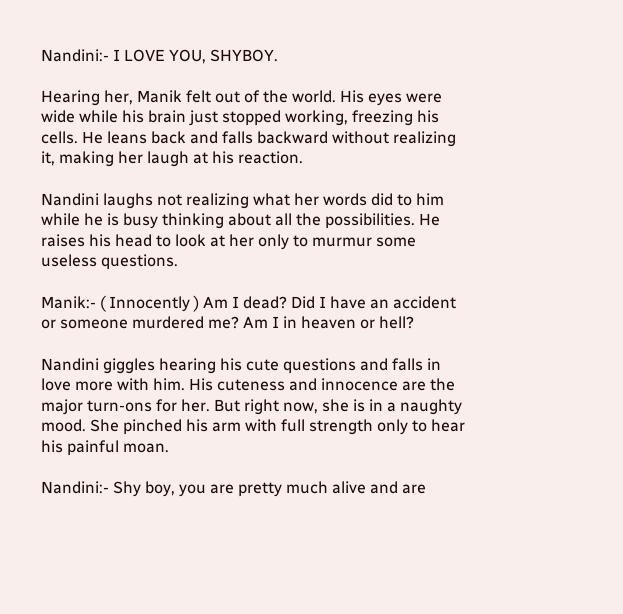Nandini:- I LOVE YOU, SHYBOY.

Hearing her, Manik felt out of the world. His eyes were wide while his brain just stopped working, freezing his cells. He leans back and falls backward without realizing it, making her laugh at his reaction.

Nandini laughs not realizing what her words did to him while he is busy thinking about all the possibilities. He raises his head to look at her only to murmur some useless questions.

Manik:- ( Innocently ) Am I dead? Did I have an accident or someone murdered me? Am I in heaven or hell?

Nandini giggles hearing his cute questions and falls in love more with him. His cuteness and innocence are the major turn-ons for her. But right now, she is in a naughty mood. She pinched his arm with full strength only to hear his painful moan.

Nandini:- Shy boy, you are pretty much alive and are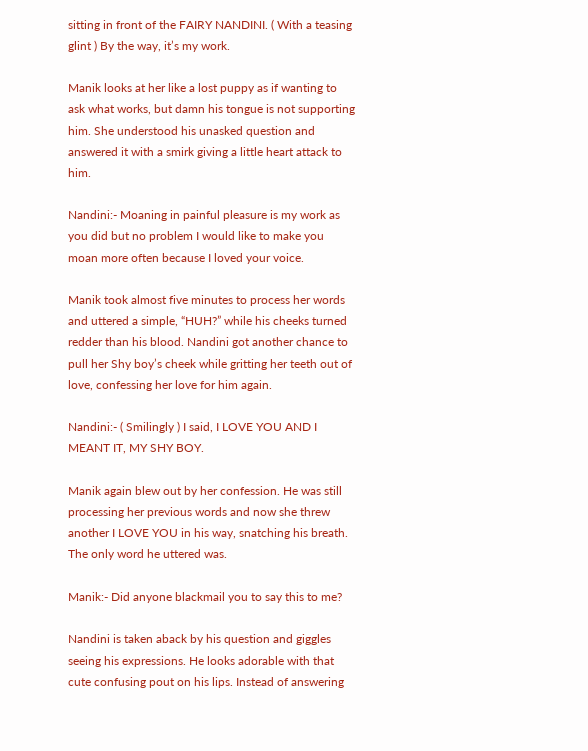sitting in front of the FAIRY NANDINI. ( With a teasing glint ) By the way, it’s my work.

Manik looks at her like a lost puppy as if wanting to ask what works, but damn his tongue is not supporting him. She understood his unasked question and answered it with a smirk giving a little heart attack to him.

Nandini:- Moaning in painful pleasure is my work as you did but no problem I would like to make you moan more often because I loved your voice.

Manik took almost five minutes to process her words and uttered a simple, “HUH?” while his cheeks turned redder than his blood. Nandini got another chance to pull her Shy boy’s cheek while gritting her teeth out of love, confessing her love for him again.

Nandini:- ( Smilingly ) I said, I LOVE YOU AND I MEANT IT, MY SHY BOY.

Manik again blew out by her confession. He was still processing her previous words and now she threw another I LOVE YOU in his way, snatching his breath. The only word he uttered was.

Manik:- Did anyone blackmail you to say this to me?

Nandini is taken aback by his question and giggles seeing his expressions. He looks adorable with that cute confusing pout on his lips. Instead of answering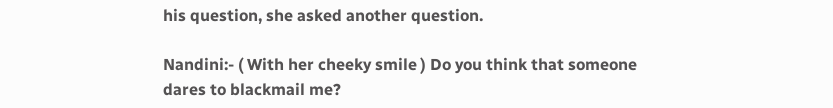his question, she asked another question.

Nandini:- ( With her cheeky smile ) Do you think that someone dares to blackmail me?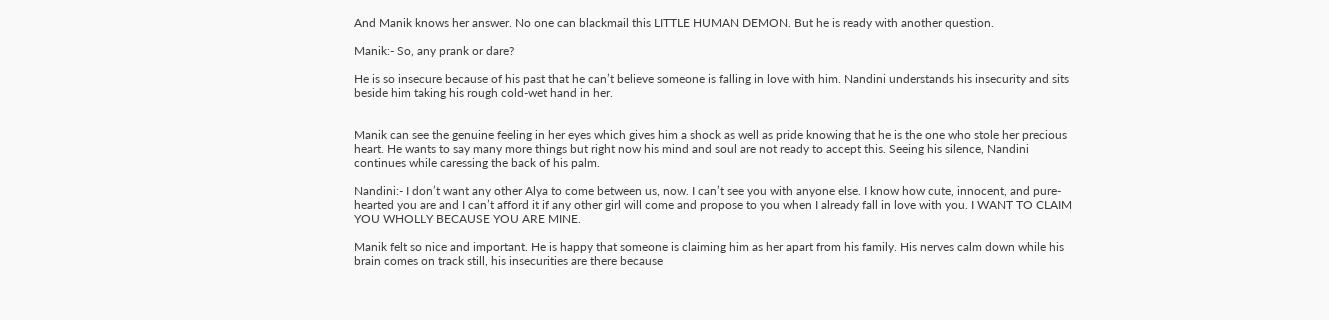And Manik knows her answer. No one can blackmail this LITTLE HUMAN DEMON. But he is ready with another question.

Manik:- So, any prank or dare?

He is so insecure because of his past that he can’t believe someone is falling in love with him. Nandini understands his insecurity and sits beside him taking his rough cold-wet hand in her.


Manik can see the genuine feeling in her eyes which gives him a shock as well as pride knowing that he is the one who stole her precious heart. He wants to say many more things but right now his mind and soul are not ready to accept this. Seeing his silence, Nandini continues while caressing the back of his palm.

Nandini:- I don’t want any other Alya to come between us, now. I can’t see you with anyone else. I know how cute, innocent, and pure-hearted you are and I can’t afford it if any other girl will come and propose to you when I already fall in love with you. I WANT TO CLAIM YOU WHOLLY BECAUSE YOU ARE MINE.

Manik felt so nice and important. He is happy that someone is claiming him as her apart from his family. His nerves calm down while his brain comes on track still, his insecurities are there because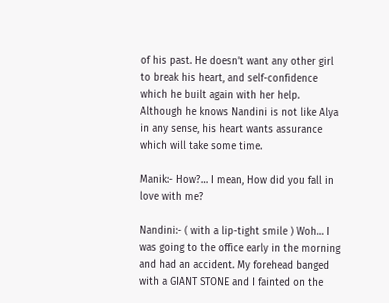of his past. He doesn’t want any other girl to break his heart, and self-confidence which he built again with her help. Although he knows Nandini is not like Alya in any sense, his heart wants assurance which will take some time.

Manik:- How?… I mean, How did you fall in love with me?

Nandini:- ( with a lip-tight smile ) Woh… I was going to the office early in the morning and had an accident. My forehead banged with a GIANT STONE and I fainted on the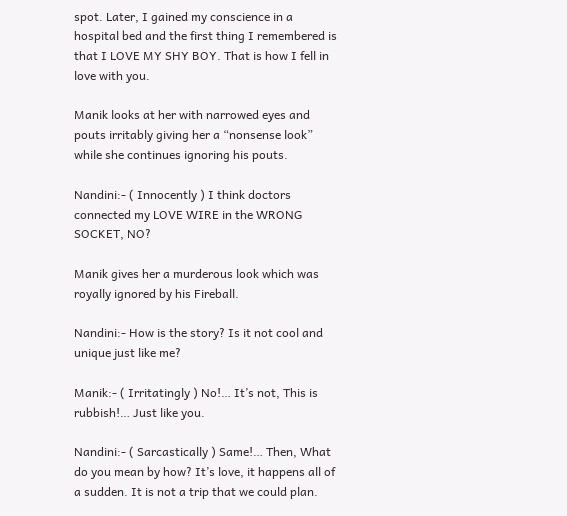spot. Later, I gained my conscience in a hospital bed and the first thing I remembered is that I LOVE MY SHY BOY. That is how I fell in love with you.

Manik looks at her with narrowed eyes and pouts irritably giving her a “nonsense look” while she continues ignoring his pouts.

Nandini:- ( Innocently ) I think doctors connected my LOVE WIRE in the WRONG SOCKET, NO?

Manik gives her a murderous look which was royally ignored by his Fireball.

Nandini:- How is the story? Is it not cool and unique just like me?

Manik:- ( Irritatingly ) No!… It’s not, This is rubbish!… Just like you.

Nandini:- ( Sarcastically ) Same!… Then, What do you mean by how? It’s love, it happens all of a sudden. It is not a trip that we could plan.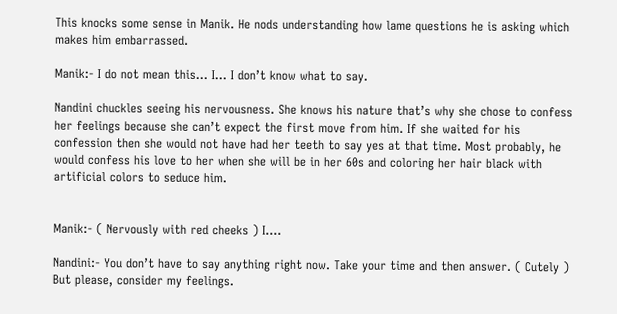This knocks some sense in Manik. He nods understanding how lame questions he is asking which makes him embarrassed.

Manik:- I do not mean this… I… I don’t know what to say.

Nandini chuckles seeing his nervousness. She knows his nature that’s why she chose to confess her feelings because she can’t expect the first move from him. If she waited for his confession then she would not have had her teeth to say yes at that time. Most probably, he would confess his love to her when she will be in her 60s and coloring her hair black with artificial colors to seduce him.


Manik:- ( Nervously with red cheeks ) I….

Nandini:- You don’t have to say anything right now. Take your time and then answer. ( Cutely ) But please, consider my feelings.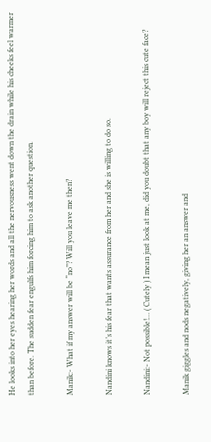He looks into her eyes hearing her words and all the nervousness went down the drain while his cheeks feel warmer than before. The sudden fear engulfs him forcing him to ask another question.

Manik:- What if my answer will be “no”? Will you leave me then?

Nandini knows it’s his fear that wants assurance from her and she is willing to do so.

Nandini:- Not possible!… ( Cutely ) I mean just look at me, did you doubt that any boy will reject this cute face?

Manik giggles and nods negatively, giving her an answer and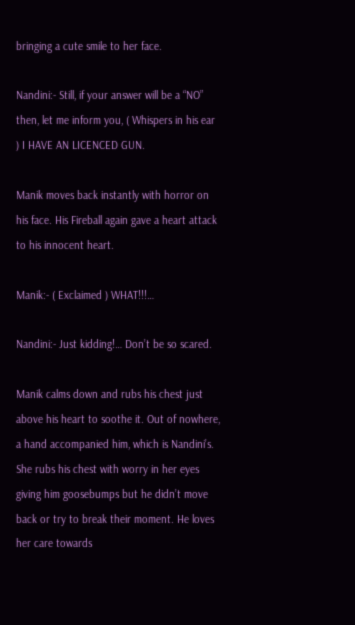bringing a cute smile to her face.

Nandini:- Still, if your answer will be a “NO” then, let me inform you, ( Whispers in his ear ) I HAVE AN LICENCED GUN.

Manik moves back instantly with horror on his face. His Fireball again gave a heart attack to his innocent heart.

Manik:- ( Exclaimed ) WHAT!!!…

Nandini:- Just kidding!… Don’t be so scared.

Manik calms down and rubs his chest just above his heart to soothe it. Out of nowhere, a hand accompanied him, which is Nandini’s. She rubs his chest with worry in her eyes giving him goosebumps but he didn’t move back or try to break their moment. He loves her care towards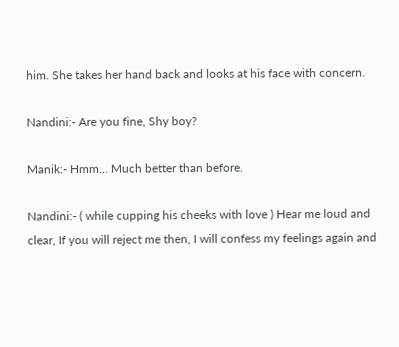him. She takes her hand back and looks at his face with concern.

Nandini:- Are you fine, Shy boy?

Manik:- Hmm… Much better than before.

Nandini:- ( while cupping his cheeks with love ) Hear me loud and clear, If you will reject me then, I will confess my feelings again and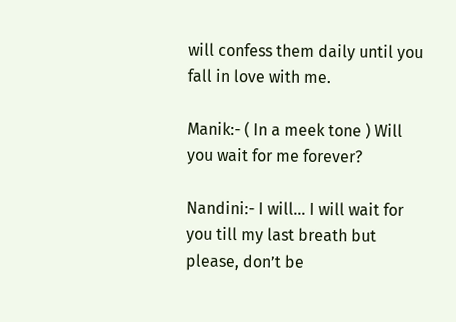will confess them daily until you fall in love with me.

Manik:- ( In a meek tone ) Will you wait for me forever?

Nandini:- I will… I will wait for you till my last breath but please, don’t be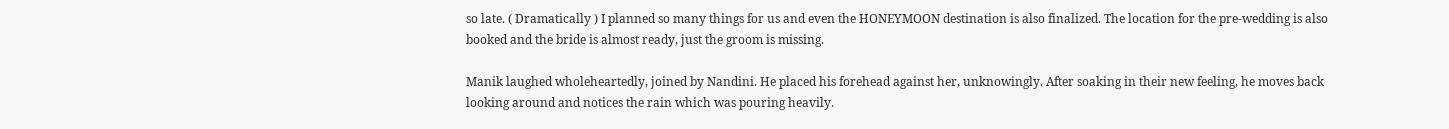so late. ( Dramatically ) I planned so many things for us and even the HONEYMOON destination is also finalized. The location for the pre-wedding is also booked and the bride is almost ready, just the groom is missing.

Manik laughed wholeheartedly, joined by Nandini. He placed his forehead against her, unknowingly. After soaking in their new feeling, he moves back looking around and notices the rain which was pouring heavily.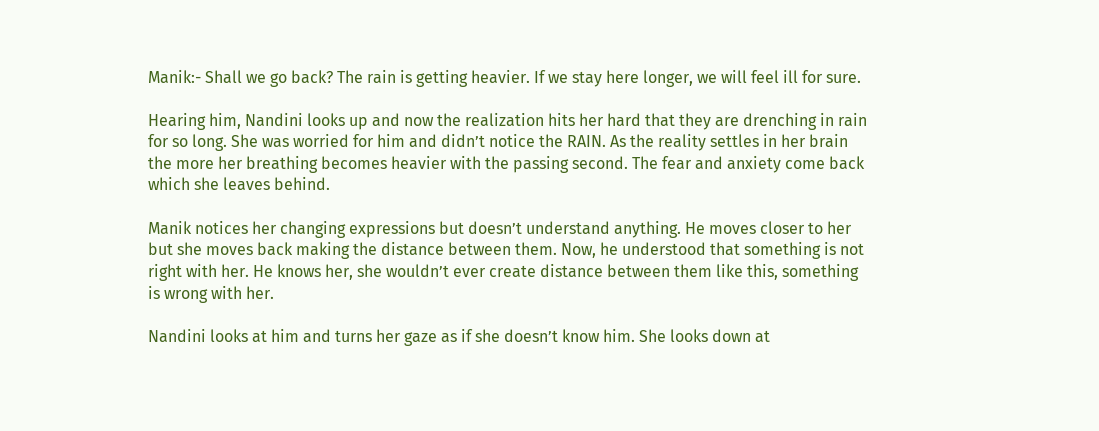Manik:- Shall we go back? The rain is getting heavier. If we stay here longer, we will feel ill for sure.

Hearing him, Nandini looks up and now the realization hits her hard that they are drenching in rain for so long. She was worried for him and didn’t notice the RAIN. As the reality settles in her brain the more her breathing becomes heavier with the passing second. The fear and anxiety come back which she leaves behind.

Manik notices her changing expressions but doesn’t understand anything. He moves closer to her but she moves back making the distance between them. Now, he understood that something is not right with her. He knows her, she wouldn’t ever create distance between them like this, something is wrong with her.

Nandini looks at him and turns her gaze as if she doesn’t know him. She looks down at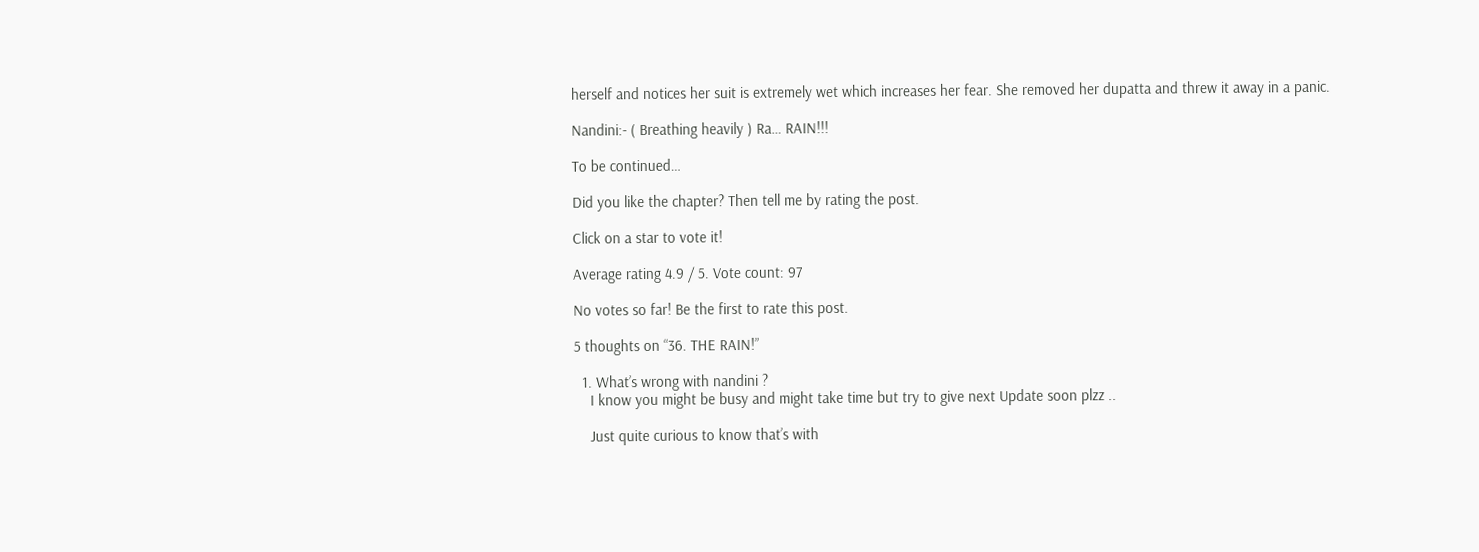herself and notices her suit is extremely wet which increases her fear. She removed her dupatta and threw it away in a panic.

Nandini:- ( Breathing heavily ) Ra… RAIN!!!

To be continued…

Did you like the chapter? Then tell me by rating the post.

Click on a star to vote it!

Average rating 4.9 / 5. Vote count: 97

No votes so far! Be the first to rate this post.

5 thoughts on “36. THE RAIN!”

  1. What’s wrong with nandini ?
    I know you might be busy and might take time but try to give next Update soon plzz ..

    Just quite curious to know that’s with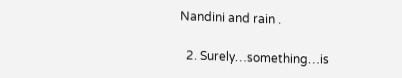Nandini and rain .

  2. Surely…something…is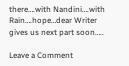there….with Nandini….with Rain….hope…dear Writer gives us next part soon…..

Leave a Comment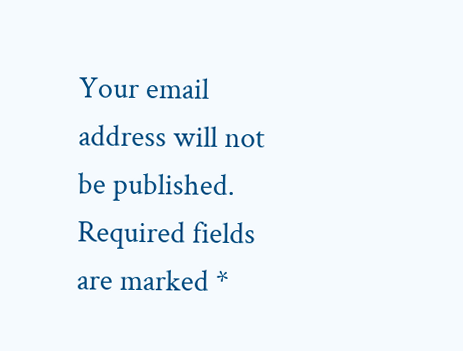Your email address will not be published. Required fields are marked *